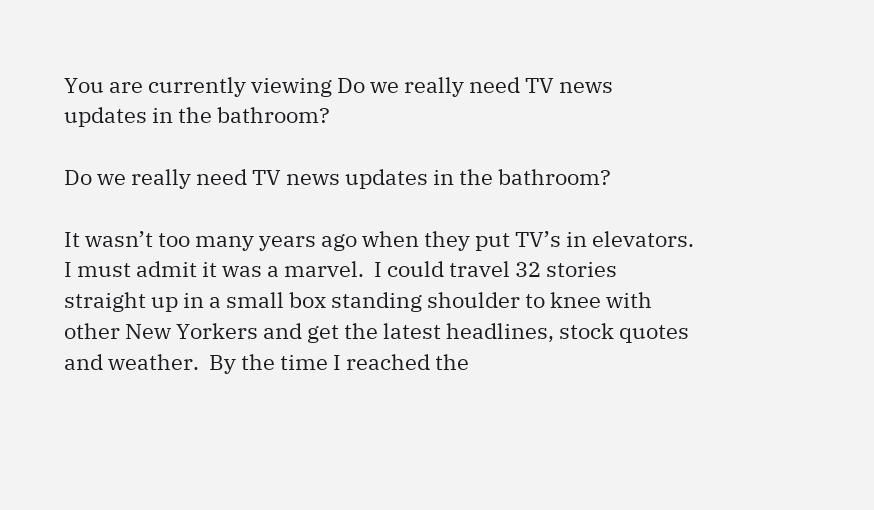You are currently viewing Do we really need TV news updates in the bathroom?

Do we really need TV news updates in the bathroom?

It wasn’t too many years ago when they put TV’s in elevators.  I must admit it was a marvel.  I could travel 32 stories straight up in a small box standing shoulder to knee with other New Yorkers and get the latest headlines, stock quotes and weather.  By the time I reached the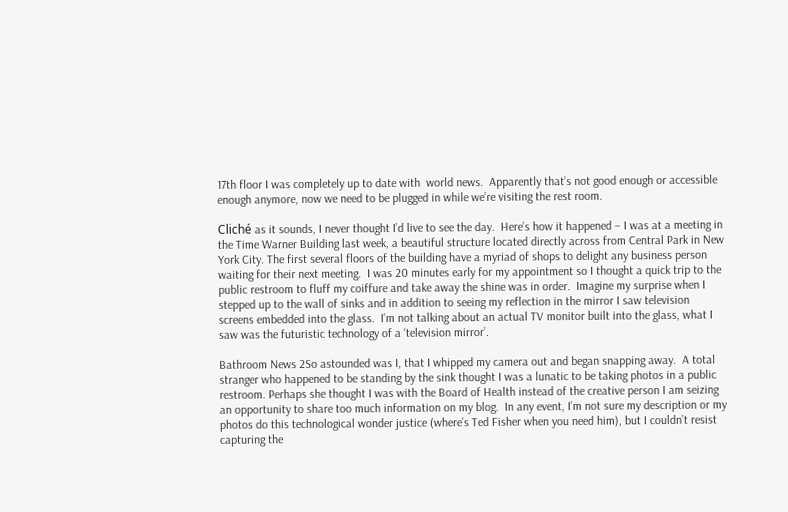17th floor I was completely up to date with  world news.  Apparently that’s not good enough or accessible enough anymore, now we need to be plugged in while we’re visiting the rest room.

Cliché as it sounds, I never thought I’d live to see the day.  Here’s how it happened – I was at a meeting in the Time Warner Building last week, a beautiful structure located directly across from Central Park in New York City. The first several floors of the building have a myriad of shops to delight any business person waiting for their next meeting.  I was 20 minutes early for my appointment so I thought a quick trip to the public restroom to fluff my coiffure and take away the shine was in order.  Imagine my surprise when I stepped up to the wall of sinks and in addition to seeing my reflection in the mirror I saw television screens embedded into the glass.  I’m not talking about an actual TV monitor built into the glass, what I saw was the futuristic technology of a ‘television mirror’.

Bathroom News 2So astounded was I, that I whipped my camera out and began snapping away.  A total stranger who happened to be standing by the sink thought I was a lunatic to be taking photos in a public restroom. Perhaps she thought I was with the Board of Health instead of the creative person I am seizing an opportunity to share too much information on my blog.  In any event, I’m not sure my description or my photos do this technological wonder justice (where’s Ted Fisher when you need him), but I couldn’t resist capturing the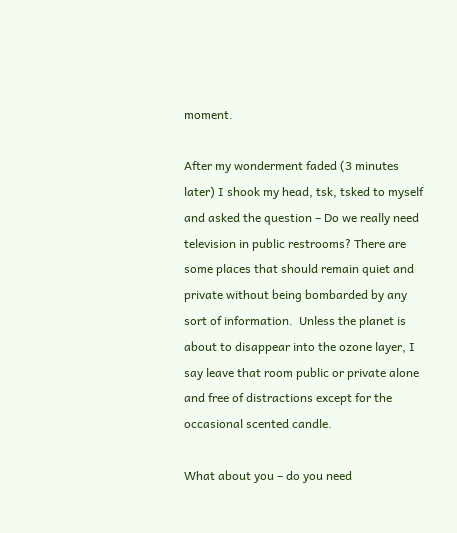moment.

After my wonderment faded (3 minutes later) I shook my head, tsk, tsked to myself and asked the question – Do we really need television in public restrooms? There are some places that should remain quiet and private without being bombarded by any sort of information.  Unless the planet is about to disappear into the ozone layer, I say leave that room public or private alone and free of distractions except for the occasional scented candle.

What about you – do you need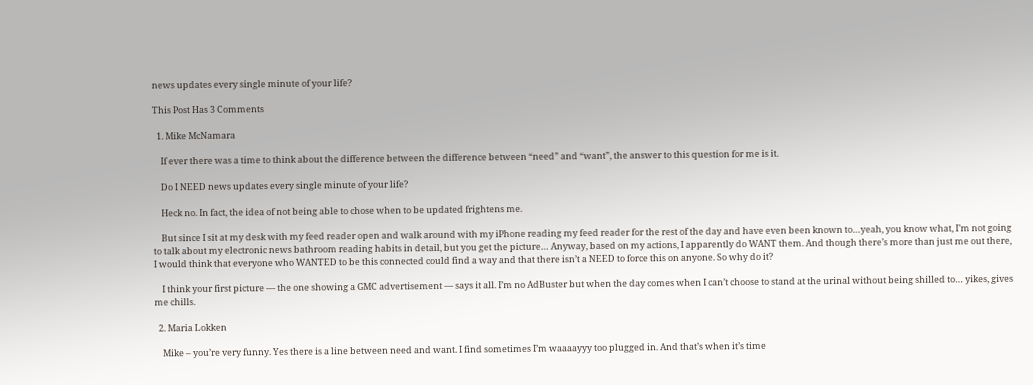news updates every single minute of your life?

This Post Has 3 Comments

  1. Mike McNamara

    If ever there was a time to think about the difference between the difference between “need” and “want”, the answer to this question for me is it.

    Do I NEED news updates every single minute of your life?

    Heck no. In fact, the idea of not being able to chose when to be updated frightens me.

    But since I sit at my desk with my feed reader open and walk around with my iPhone reading my feed reader for the rest of the day and have even been known to…yeah, you know what, I’m not going to talk about my electronic news bathroom reading habits in detail, but you get the picture… Anyway, based on my actions, I apparently do WANT them. And though there’s more than just me out there, I would think that everyone who WANTED to be this connected could find a way and that there isn’t a NEED to force this on anyone. So why do it?

    I think your first picture — the one showing a GMC advertisement — says it all. I’m no AdBuster but when the day comes when I can’t choose to stand at the urinal without being shilled to… yikes, gives me chills.

  2. Maria Lokken

    Mike – you’re very funny. Yes there is a line between need and want. I find sometimes I’m waaaayyy too plugged in. And that’s when it’s time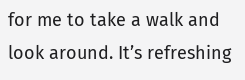for me to take a walk and look around. It’s refreshing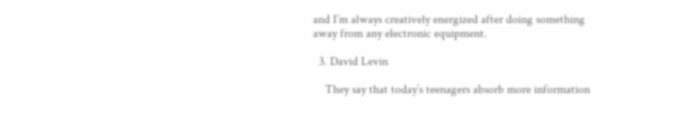and I’m always creatively energized after doing something away from any electronic equipment.

  3. David Levin

    They say that today’s teenagers absorb more information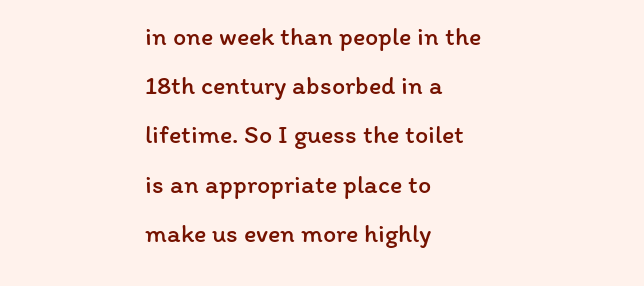in one week than people in the 18th century absorbed in a lifetime. So I guess the toilet is an appropriate place to make us even more highly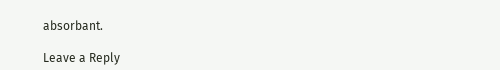absorbant.

Leave a Reply